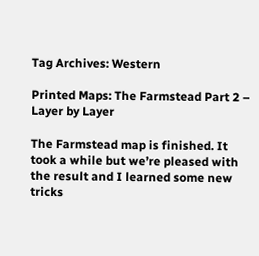Tag Archives: Western

Printed Maps: The Farmstead Part 2 – Layer by Layer

The Farmstead map is finished. It took a while but we’re pleased with the result and I learned some new tricks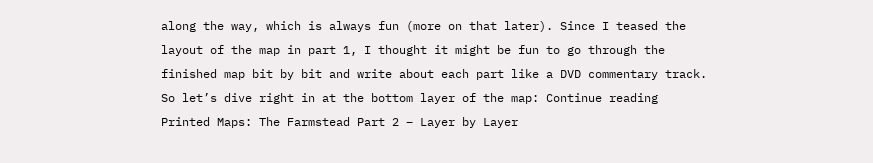along the way, which is always fun (more on that later). Since I teased the layout of the map in part 1, I thought it might be fun to go through the finished map bit by bit and write about each part like a DVD commentary track. So let’s dive right in at the bottom layer of the map: Continue reading Printed Maps: The Farmstead Part 2 – Layer by Layer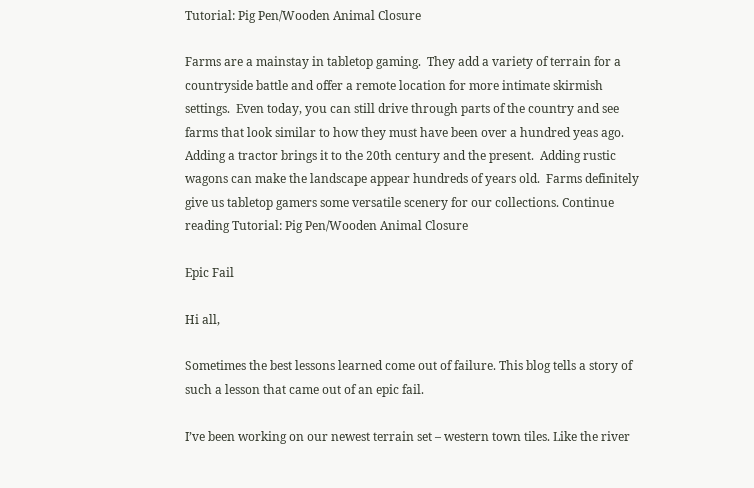Tutorial: Pig Pen/Wooden Animal Closure

Farms are a mainstay in tabletop gaming.  They add a variety of terrain for a countryside battle and offer a remote location for more intimate skirmish settings.  Even today, you can still drive through parts of the country and see farms that look similar to how they must have been over a hundred yeas ago.  Adding a tractor brings it to the 20th century and the present.  Adding rustic wagons can make the landscape appear hundreds of years old.  Farms definitely give us tabletop gamers some versatile scenery for our collections. Continue reading Tutorial: Pig Pen/Wooden Animal Closure

Epic Fail

Hi all,

Sometimes the best lessons learned come out of failure. This blog tells a story of such a lesson that came out of an epic fail.

I’ve been working on our newest terrain set – western town tiles. Like the river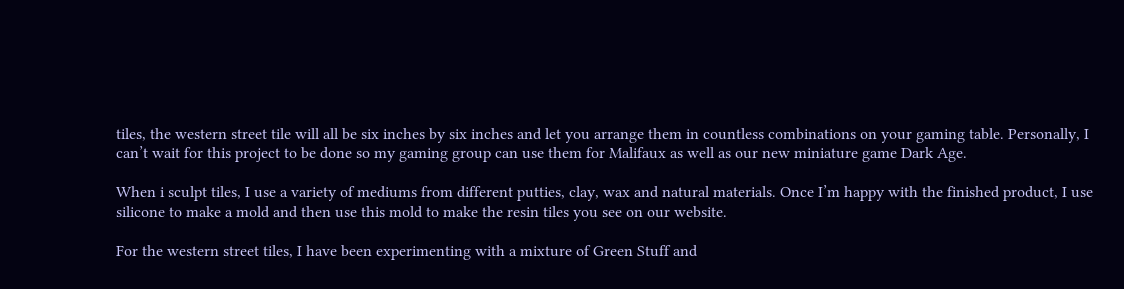tiles, the western street tile will all be six inches by six inches and let you arrange them in countless combinations on your gaming table. Personally, I can’t wait for this project to be done so my gaming group can use them for Malifaux as well as our new miniature game Dark Age.

When i sculpt tiles, I use a variety of mediums from different putties, clay, wax and natural materials. Once I’m happy with the finished product, I use silicone to make a mold and then use this mold to make the resin tiles you see on our website.

For the western street tiles, I have been experimenting with a mixture of Green Stuff and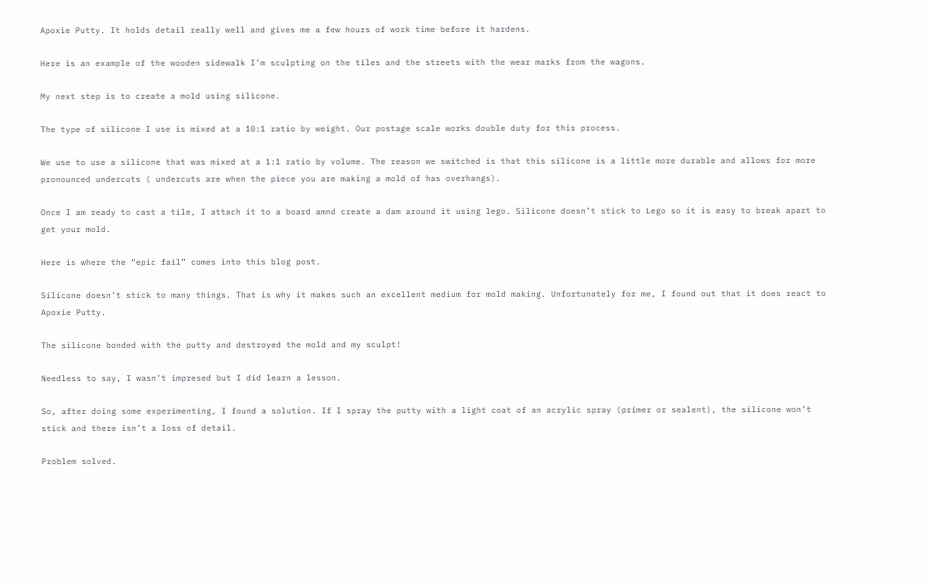Apoxie Putty. It holds detail really well and gives me a few hours of work time before it hardens.

Here is an example of the wooden sidewalk I’m sculpting on the tiles and the streets with the wear marks from the wagons.

My next step is to create a mold using silicone.

The type of silicone I use is mixed at a 10:1 ratio by weight. Our postage scale works double duty for this process.

We use to use a silicone that was mixed at a 1:1 ratio by volume. The reason we switched is that this silicone is a little more durable and allows for more pronounced undercuts ( undercuts are when the piece you are making a mold of has overhangs).

Once I am ready to cast a tile, I attach it to a board amnd create a dam around it using lego. Silicone doesn’t stick to Lego so it is easy to break apart to get your mold.

Here is where the “epic fail” comes into this blog post.

Silicone doesn’t stick to many things. That is why it makes such an excellent medium for mold making. Unfortunately for me, I found out that it does react to Apoxie Putty.

The silicone bonded with the putty and destroyed the mold and my sculpt!

Needless to say, I wasn’t impresed but I did learn a lesson.

So, after doing some experimenting, I found a solution. If I spray the putty with a light coat of an acrylic spray (primer or sealent), the silicone won’t stick and there isn’t a loss of detail.

Problem solved.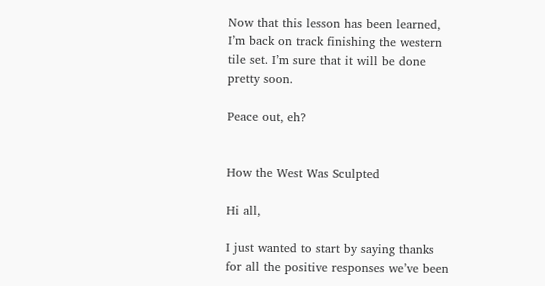Now that this lesson has been learned, I’m back on track finishing the western tile set. I’m sure that it will be done pretty soon.

Peace out, eh?


How the West Was Sculpted

Hi all,

I just wanted to start by saying thanks for all the positive responses we’ve been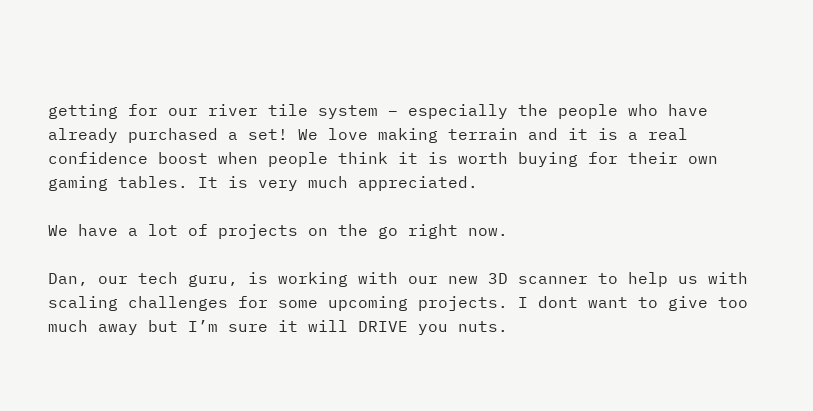getting for our river tile system – especially the people who have already purchased a set! We love making terrain and it is a real confidence boost when people think it is worth buying for their own gaming tables. It is very much appreciated.

We have a lot of projects on the go right now.

Dan, our tech guru, is working with our new 3D scanner to help us with scaling challenges for some upcoming projects. I dont want to give too much away but I’m sure it will DRIVE you nuts.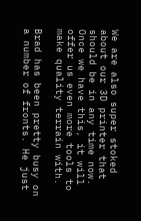We are also super stoked about our 3D printer that should be in any time now. Once we have this, it will offer us even more tools to make quality terrain with.

Brad has been pretty busy on a number of fronts. He just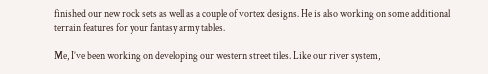finished our new rock sets as well as a couple of vortex designs. He is also working on some additional terrain features for your fantasy army tables.

Me, I’ve been working on developing our western street tiles. Like our river system,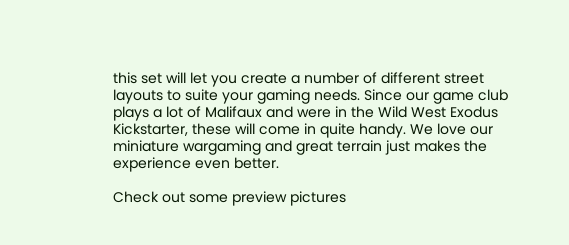this set will let you create a number of different street layouts to suite your gaming needs. Since our game club plays a lot of Malifaux and were in the Wild West Exodus Kickstarter, these will come in quite handy. We love our miniature wargaming and great terrain just makes the experience even better.

Check out some preview pictures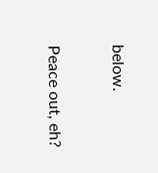below.

Peace out, eh?